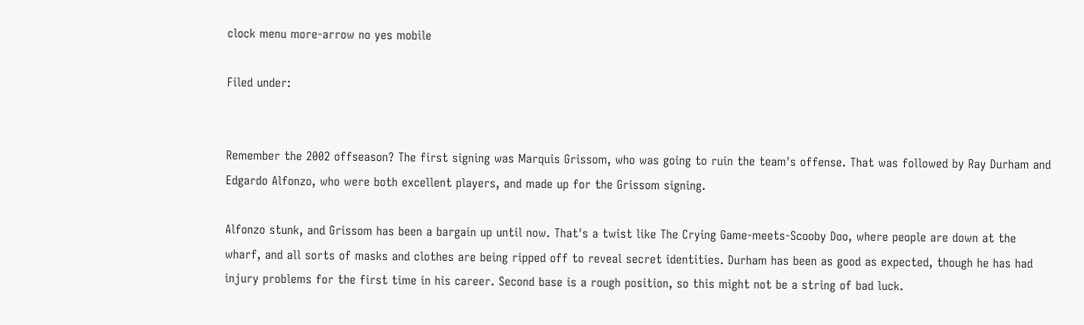clock menu more-arrow no yes mobile

Filed under:


Remember the 2002 offseason? The first signing was Marquis Grissom, who was going to ruin the team's offense. That was followed by Ray Durham and Edgardo Alfonzo, who were both excellent players, and made up for the Grissom signing.

Alfonzo stunk, and Grissom has been a bargain up until now. That's a twist like The Crying Game-meets-Scooby Doo, where people are down at the wharf, and all sorts of masks and clothes are being ripped off to reveal secret identities. Durham has been as good as expected, though he has had injury problems for the first time in his career. Second base is a rough position, so this might not be a string of bad luck.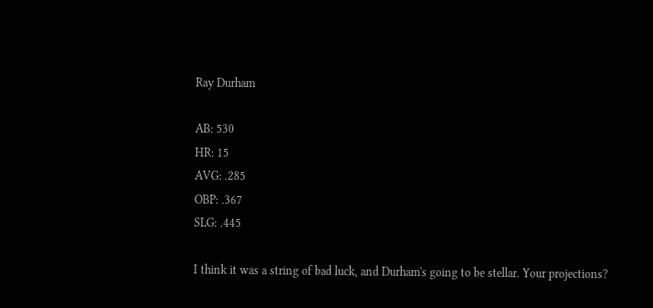Ray Durham

AB: 530
HR: 15
AVG: .285
OBP: .367
SLG: .445

I think it was a string of bad luck, and Durham's going to be stellar. Your projections?